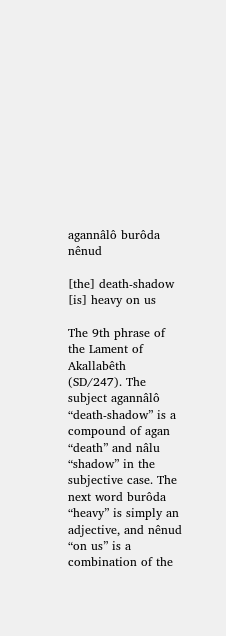agannâlô burôda nênud

[the] death-shadow [is] heavy on us

The 9th phrase of the Lament of Akallabêth (SD/247). The subject agannâlô “death-shadow” is a compound of agan “death” and nâlu “shadow” in the subjective case. The next word burôda “heavy” is simply an adjective, and nênud “on us” is a combination of the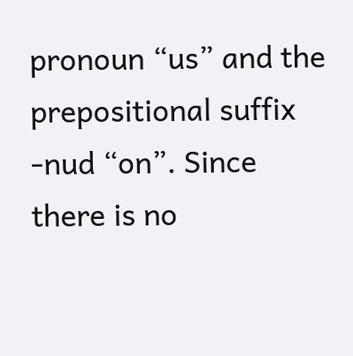pronoun “us” and the prepositional suffix -nud “on”. Since there is no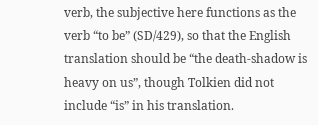verb, the subjective here functions as the verb “to be” (SD/429), so that the English translation should be “the death-shadow is heavy on us”, though Tolkien did not include “is” in his translation.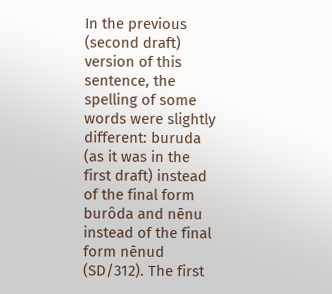In the previous (second draft) version of this sentence, the spelling of some words were slightly different: buruda (as it was in the first draft) instead of the final form burôda and nēnu instead of the final form nēnud (SD/312). The first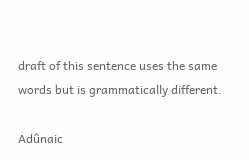draft of this sentence uses the same words but is grammatically different.

Adûnaic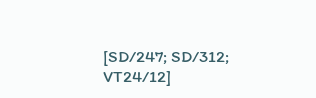[SD/247; SD/312; VT24/12]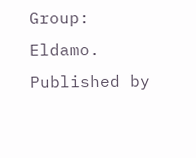Group: Eldamo. Published by